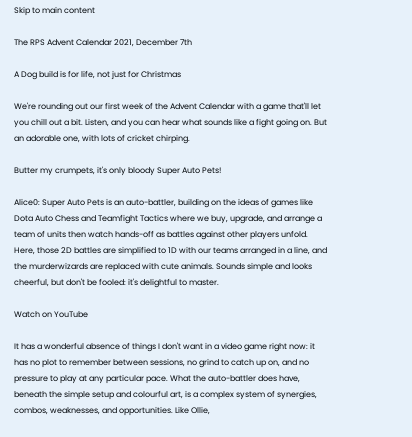Skip to main content

The RPS Advent Calendar 2021, December 7th

A Dog build is for life, not just for Christmas

We're rounding out our first week of the Advent Calendar with a game that'll let you chill out a bit. Listen, and you can hear what sounds like a fight going on. But an adorable one, with lots of cricket chirping.

Butter my crumpets, it's only bloody Super Auto Pets!

Alice0: Super Auto Pets is an auto-battler, building on the ideas of games like Dota Auto Chess and Teamfight Tactics where we buy, upgrade, and arrange a team of units then watch hands-off as battles against other players unfold. Here, those 2D battles are simplified to 1D with our teams arranged in a line, and the murderwizards are replaced with cute animals. Sounds simple and looks cheerful, but don't be fooled: it's delightful to master.

Watch on YouTube

It has a wonderful absence of things I don't want in a video game right now: it has no plot to remember between sessions, no grind to catch up on, and no pressure to play at any particular pace. What the auto-battler does have, beneath the simple setup and colourful art, is a complex system of synergies, combos, weaknesses, and opportunities. Like Ollie,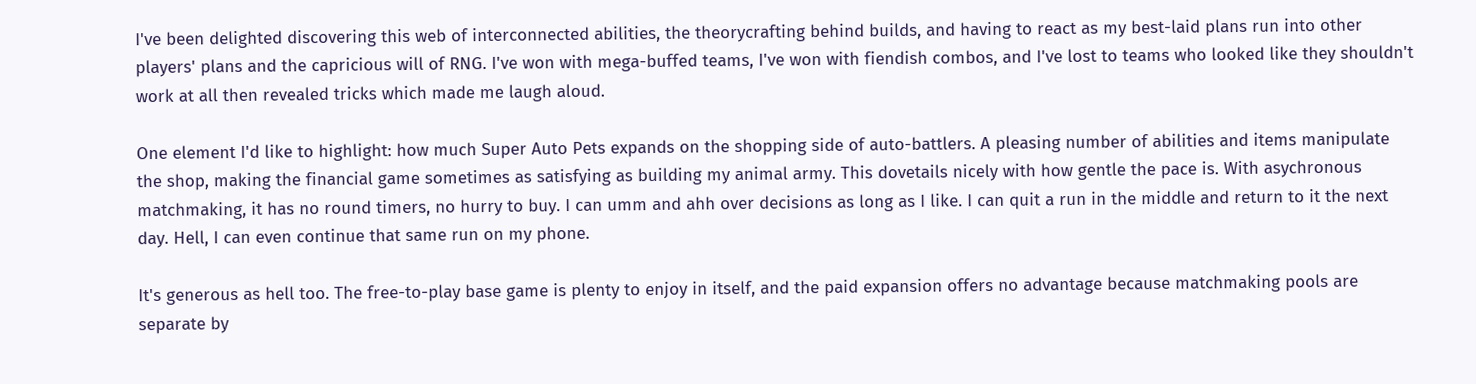I've been delighted discovering this web of interconnected abilities, the theorycrafting behind builds, and having to react as my best-laid plans run into other players' plans and the capricious will of RNG. I've won with mega-buffed teams, I've won with fiendish combos, and I've lost to teams who looked like they shouldn't work at all then revealed tricks which made me laugh aloud.

One element I'd like to highlight: how much Super Auto Pets expands on the shopping side of auto-battlers. A pleasing number of abilities and items manipulate the shop, making the financial game sometimes as satisfying as building my animal army. This dovetails nicely with how gentle the pace is. With asychronous matchmaking, it has no round timers, no hurry to buy. I can umm and ahh over decisions as long as I like. I can quit a run in the middle and return to it the next day. Hell, I can even continue that same run on my phone.

It's generous as hell too. The free-to-play base game is plenty to enjoy in itself, and the paid expansion offers no advantage because matchmaking pools are separate by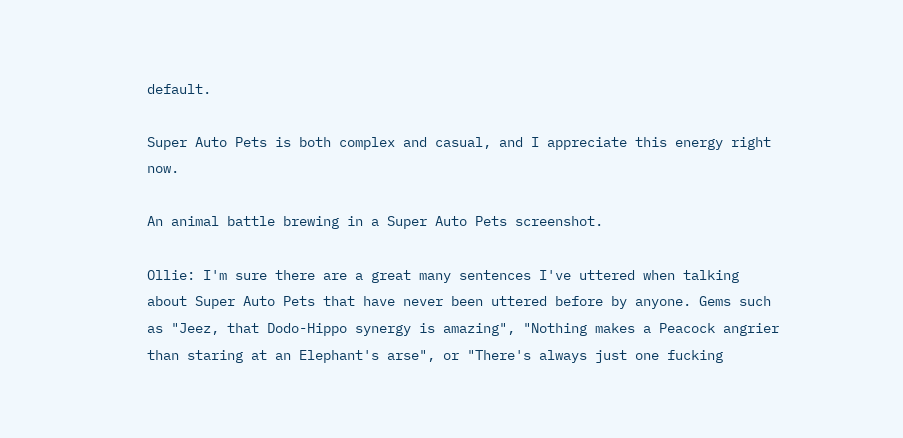default.

Super Auto Pets is both complex and casual, and I appreciate this energy right now.

An animal battle brewing in a Super Auto Pets screenshot.

Ollie: I'm sure there are a great many sentences I've uttered when talking about Super Auto Pets that have never been uttered before by anyone. Gems such as "Jeez, that Dodo-Hippo synergy is amazing", "Nothing makes a Peacock angrier than staring at an Elephant's arse", or "There's always just one fucking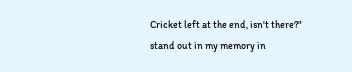Cricket left at the end, isn't there?" stand out in my memory in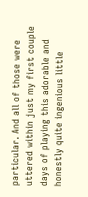particular. And all of those were uttered within just my first couple days of playing this adorable and honestly quite ingenious little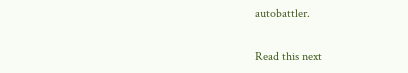autobattler.

Read this next